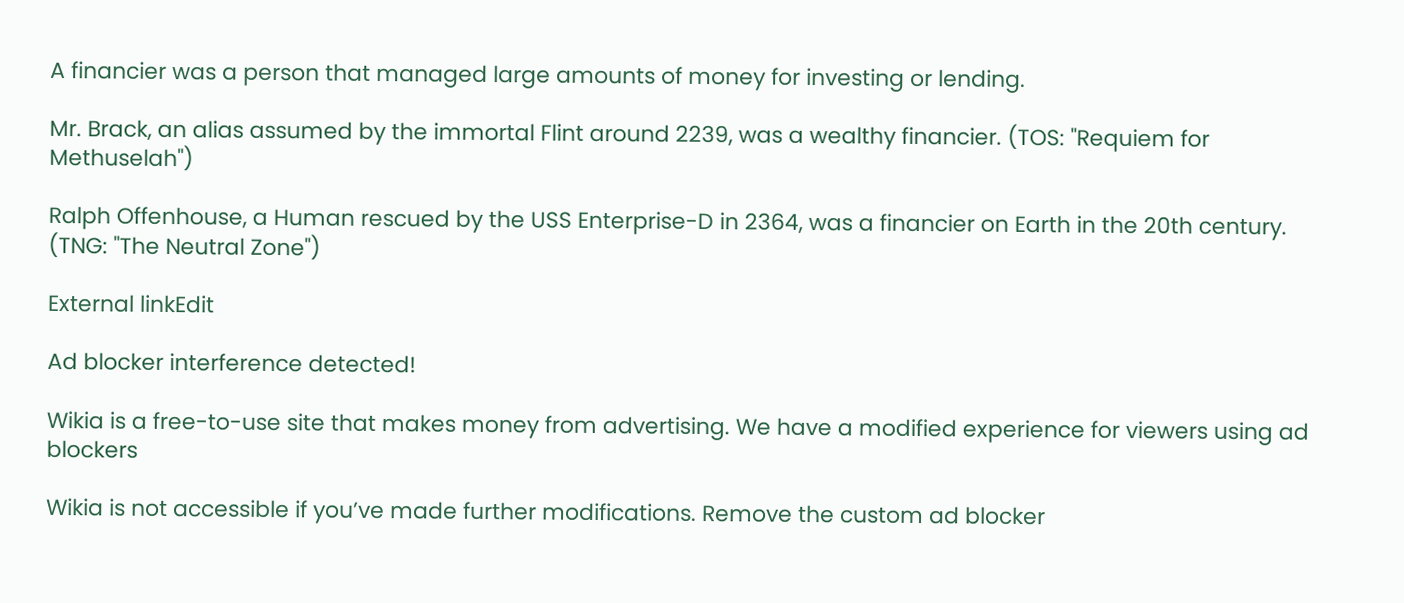A financier was a person that managed large amounts of money for investing or lending.

Mr. Brack, an alias assumed by the immortal Flint around 2239, was a wealthy financier. (TOS: "Requiem for Methuselah")

Ralph Offenhouse, a Human rescued by the USS Enterprise-D in 2364, was a financier on Earth in the 20th century. (TNG: "The Neutral Zone")

External linkEdit

Ad blocker interference detected!

Wikia is a free-to-use site that makes money from advertising. We have a modified experience for viewers using ad blockers

Wikia is not accessible if you’ve made further modifications. Remove the custom ad blocker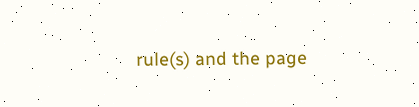rule(s) and the page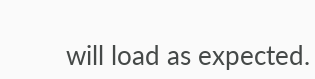will load as expected.